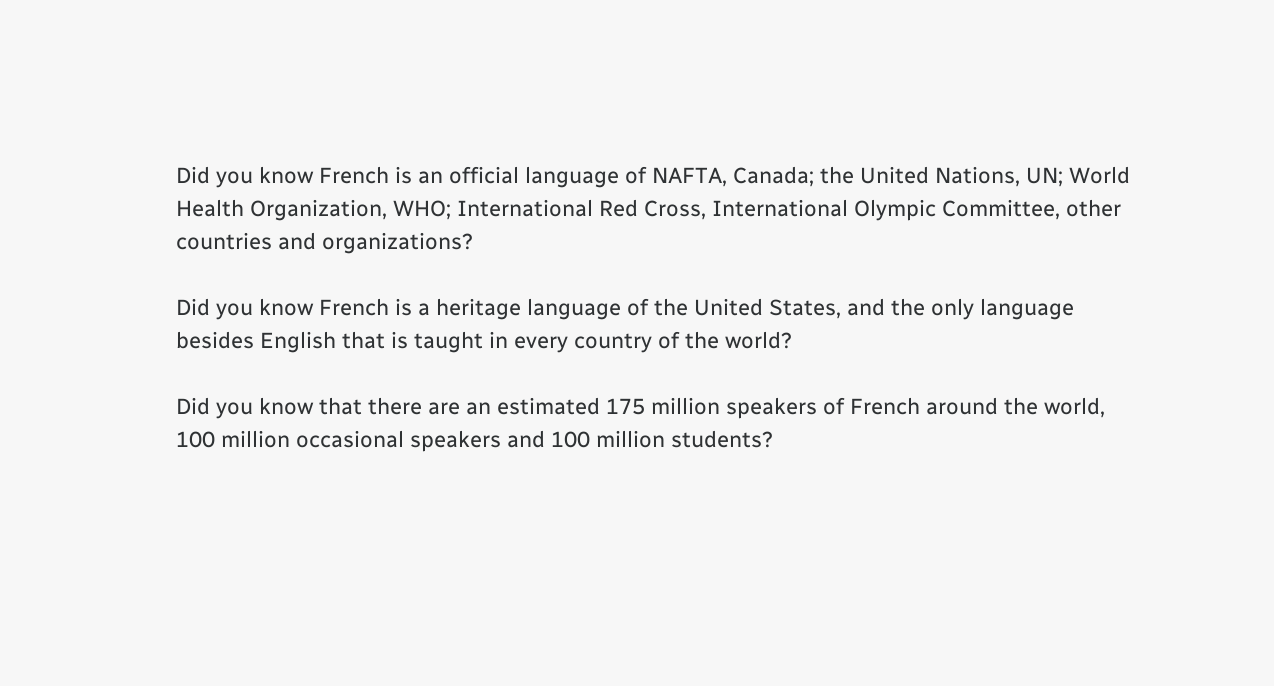Did you know French is an official language of NAFTA, Canada; the United Nations, UN; World Health Organization, WHO; International Red Cross, International Olympic Committee, other countries and organizations?

Did you know French is a heritage language of the United States, and the only language besides English that is taught in every country of the world?

Did you know that there are an estimated 175 million speakers of French around the world, 100 million occasional speakers and 100 million students?